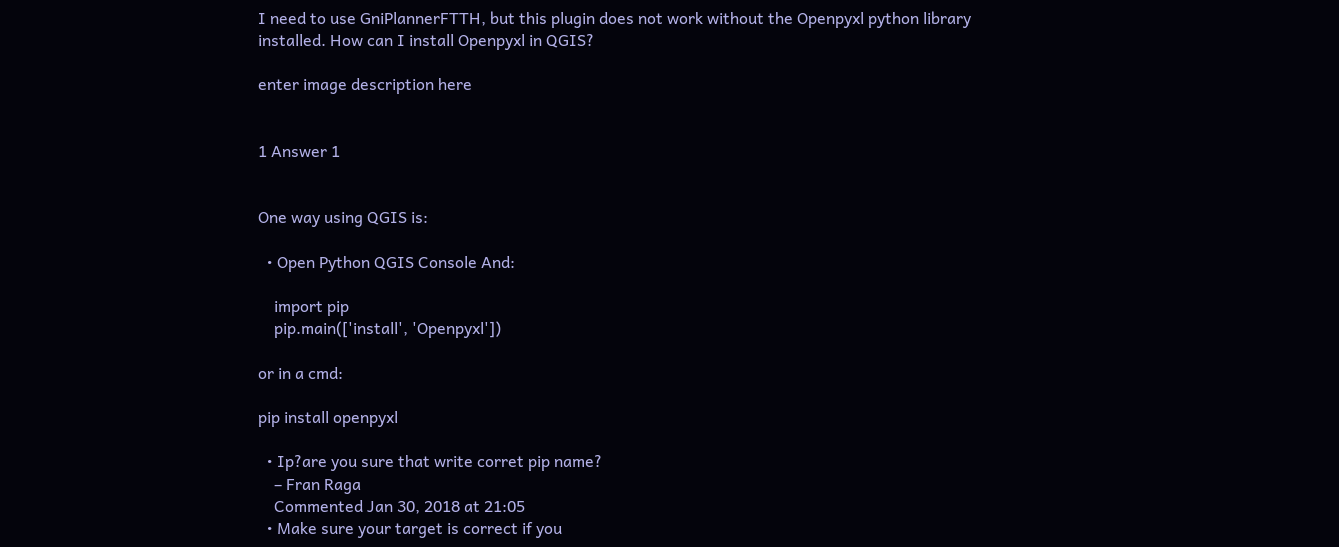I need to use GniPlannerFTTH, but this plugin does not work without the Openpyxl python library installed. How can I install Openpyxl in QGIS?

enter image description here


1 Answer 1


One way using QGIS is:

  • Open Python QGIS Console And:

    import pip
    pip.main(['install', 'Openpyxl'])

or in a cmd:

pip install openpyxl

  • Ip?are you sure that write corret pip name?
    – Fran Raga
    Commented Jan 30, 2018 at 21:05
  • Make sure your target is correct if you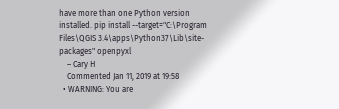have more than one Python version installed. pip install --target="C:\Program Files\QGIS 3.4\apps\Python37\Lib\site-packages" openpyxl
    – Cary H
    Commented Jan 11, 2019 at 19:58
  • WARNING: You are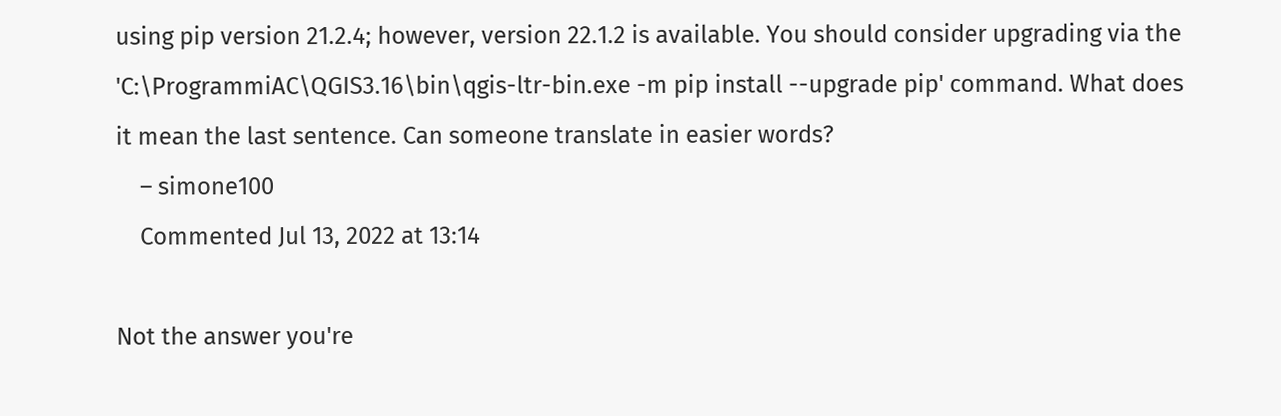using pip version 21.2.4; however, version 22.1.2 is available. You should consider upgrading via the 'C:\ProgrammiAC\QGIS3.16\bin\qgis-ltr-bin.exe -m pip install --upgrade pip' command. What does it mean the last sentence. Can someone translate in easier words?
    – simone100
    Commented Jul 13, 2022 at 13:14

Not the answer you're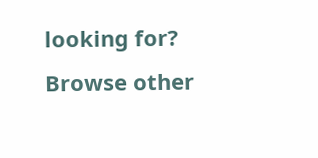looking for? Browse other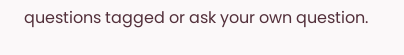questions tagged or ask your own question.